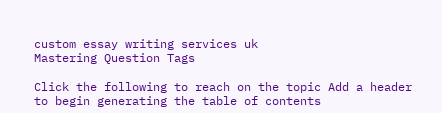custom essay writing services uk
Mastering Question Tags

Click the following to reach on the topic Add a header to begin generating the table of contents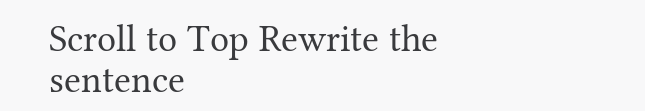Scroll to Top Rewrite the sentence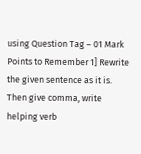using Question Tag – 01 Mark Points to Remember 1] Rewrite the given sentence as it is. Then give comma, write helping verb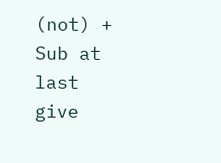(not) + Sub at last give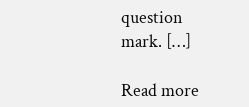question mark. […]

Read more